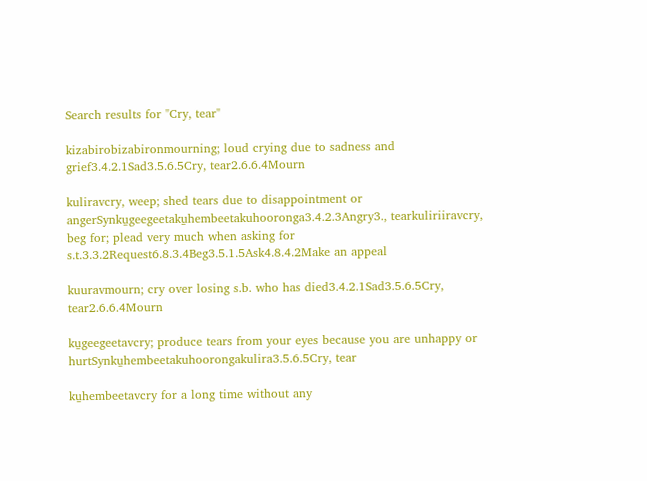Search results for "Cry, tear"

kizabirobizabironmourning; loud crying due to sadness and grief3.4.2.1Sad3.5.6.5Cry, tear2.6.6.4Mourn

kuliravcry, weep; shed tears due to disappointment or angerSynku̱geegeetaku̱hembeetakuhooronga3.4.2.3Angry3., tearkuliriiravcry, beg for; plead very much when asking for s.t.3.3.2Request6.8.3.4Beg3.5.1.5Ask4.8.4.2Make an appeal

kuuravmourn; cry over losing s.b. who has died3.4.2.1Sad3.5.6.5Cry, tear2.6.6.4Mourn

ku̱geegeetavcry; produce tears from your eyes because you are unhappy or hurtSynku̱hembeetakuhoorongakulira3.5.6.5Cry, tear

ku̱hembeetavcry for a long time without any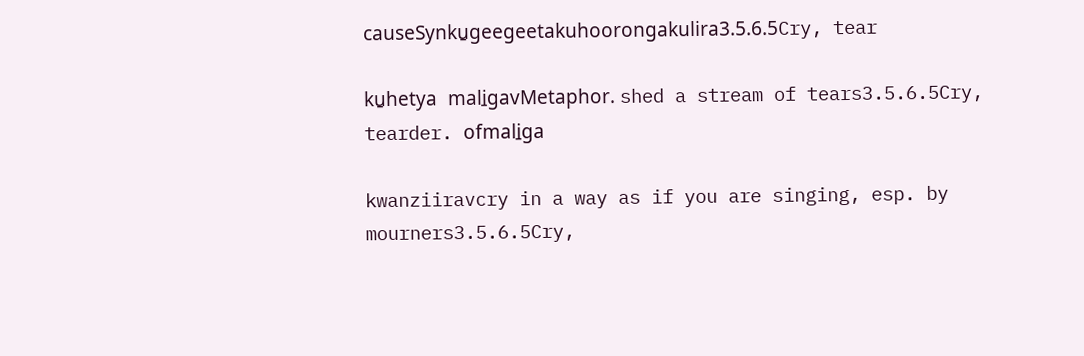causeSynku̱geegeetakuhoorongakulira3.5.6.5Cry, tear

ku̱hetya mali̱gavMetaphor. shed a stream of tears3.5.6.5Cry, tearder. ofmali̱ga

kwanziiravcry in a way as if you are singing, esp. by mourners3.5.6.5Cry,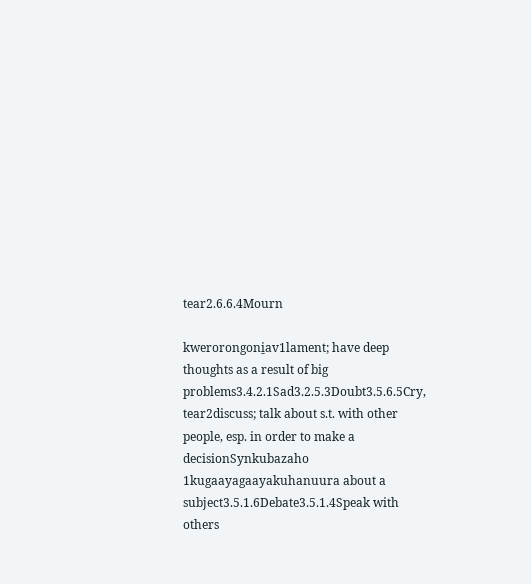tear2.6.6.4Mourn

kwerorongoni̱av1lament; have deep thoughts as a result of big problems3.4.2.1Sad3.2.5.3Doubt3.5.6.5Cry, tear2discuss; talk about s.t. with other people, esp. in order to make a decisionSynkubazaho 1kugaayagaayakuhanuura about a subject3.5.1.6Debate3.5.1.4Speak with others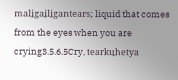mali̱gai̱li̱gantears; liquid that comes from the eyes when you are crying3.5.6.5Cry, tearku̱hetya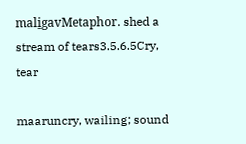mali̱gavMetaphor. shed a stream of tears3.5.6.5Cry, tear

maaruncry, wailing; sound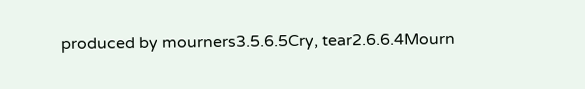produced by mourners3.5.6.5Cry, tear2.6.6.4Mourn